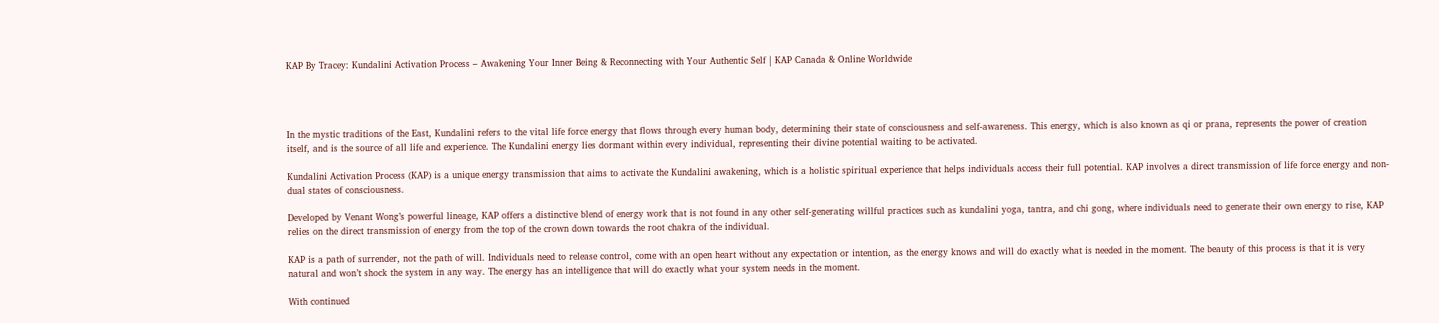KAP By Tracey: Kundalini Activation Process – Awakening Your Inner Being & Reconnecting with Your Authentic Self | KAP Canada & Online Worldwide




In the mystic traditions of the East, Kundalini refers to the vital life force energy that flows through every human body, determining their state of consciousness and self-awareness. This energy, which is also known as qi or prana, represents the power of creation itself, and is the source of all life and experience. The Kundalini energy lies dormant within every individual, representing their divine potential waiting to be activated.

Kundalini Activation Process (KAP) is a unique energy transmission that aims to activate the Kundalini awakening, which is a holistic spiritual experience that helps individuals access their full potential. KAP involves a direct transmission of life force energy and non-dual states of consciousness.

Developed by Venant Wong’s powerful lineage, KAP offers a distinctive blend of energy work that is not found in any other self-generating willful practices such as kundalini yoga, tantra, and chi gong, where individuals need to generate their own energy to rise, KAP relies on the direct transmission of energy from the top of the crown down towards the root chakra of the individual.

KAP is a path of surrender, not the path of will. Individuals need to release control, come with an open heart without any expectation or intention, as the energy knows and will do exactly what is needed in the moment. The beauty of this process is that it is very natural and won’t shock the system in any way. The energy has an intelligence that will do exactly what your system needs in the moment.

With continued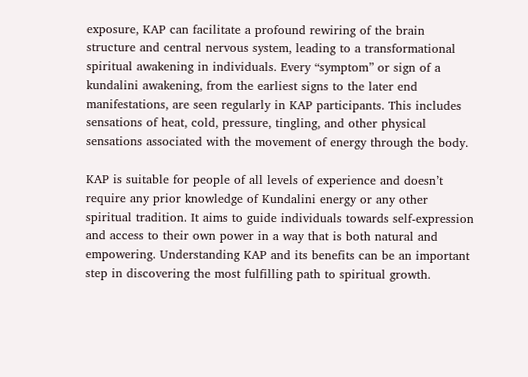exposure, KAP can facilitate a profound rewiring of the brain structure and central nervous system, leading to a transformational spiritual awakening in individuals. Every “symptom” or sign of a kundalini awakening, from the earliest signs to the later end manifestations, are seen regularly in KAP participants. This includes sensations of heat, cold, pressure, tingling, and other physical sensations associated with the movement of energy through the body.

KAP is suitable for people of all levels of experience and doesn’t require any prior knowledge of Kundalini energy or any other spiritual tradition. It aims to guide individuals towards self-expression and access to their own power in a way that is both natural and empowering. Understanding KAP and its benefits can be an important step in discovering the most fulfilling path to spiritual growth.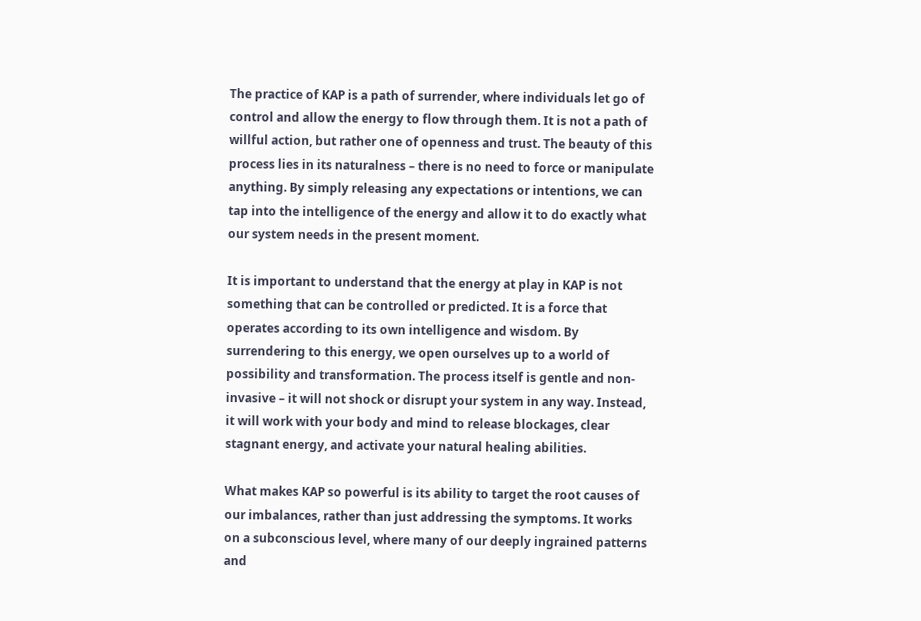The practice of KAP is a path of surrender, where individuals let go of control and allow the energy to flow through them. It is not a path of willful action, but rather one of openness and trust. The beauty of this process lies in its naturalness – there is no need to force or manipulate anything. By simply releasing any expectations or intentions, we can tap into the intelligence of the energy and allow it to do exactly what our system needs in the present moment.

It is important to understand that the energy at play in KAP is not something that can be controlled or predicted. It is a force that operates according to its own intelligence and wisdom. By surrendering to this energy, we open ourselves up to a world of possibility and transformation. The process itself is gentle and non-invasive – it will not shock or disrupt your system in any way. Instead, it will work with your body and mind to release blockages, clear stagnant energy, and activate your natural healing abilities.

What makes KAP so powerful is its ability to target the root causes of our imbalances, rather than just addressing the symptoms. It works on a subconscious level, where many of our deeply ingrained patterns and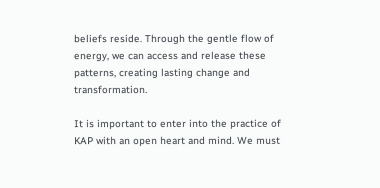beliefs reside. Through the gentle flow of energy, we can access and release these patterns, creating lasting change and transformation.

It is important to enter into the practice of KAP with an open heart and mind. We must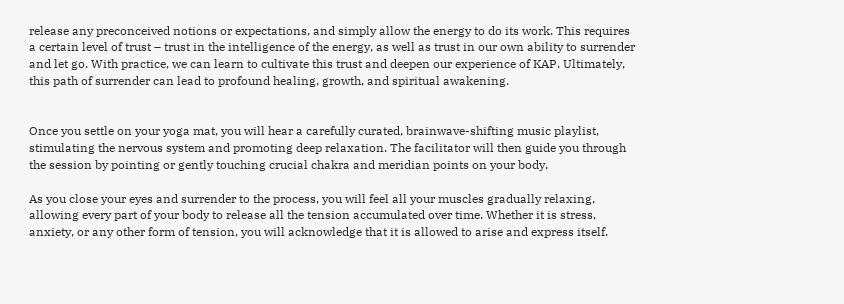release any preconceived notions or expectations, and simply allow the energy to do its work. This requires a certain level of trust – trust in the intelligence of the energy, as well as trust in our own ability to surrender and let go. With practice, we can learn to cultivate this trust and deepen our experience of KAP. Ultimately, this path of surrender can lead to profound healing, growth, and spiritual awakening.


Once you settle on your yoga mat, you will hear a carefully curated, brainwave-shifting music playlist, stimulating the nervous system and promoting deep relaxation. The facilitator will then guide you through the session by pointing or gently touching crucial chakra and meridian points on your body.

As you close your eyes and surrender to the process, you will feel all your muscles gradually relaxing, allowing every part of your body to release all the tension accumulated over time. Whether it is stress, anxiety, or any other form of tension, you will acknowledge that it is allowed to arise and express itself.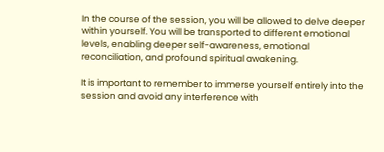In the course of the session, you will be allowed to delve deeper within yourself. You will be transported to different emotional levels, enabling deeper self-awareness, emotional reconciliation, and profound spiritual awakening.

It is important to remember to immerse yourself entirely into the session and avoid any interference with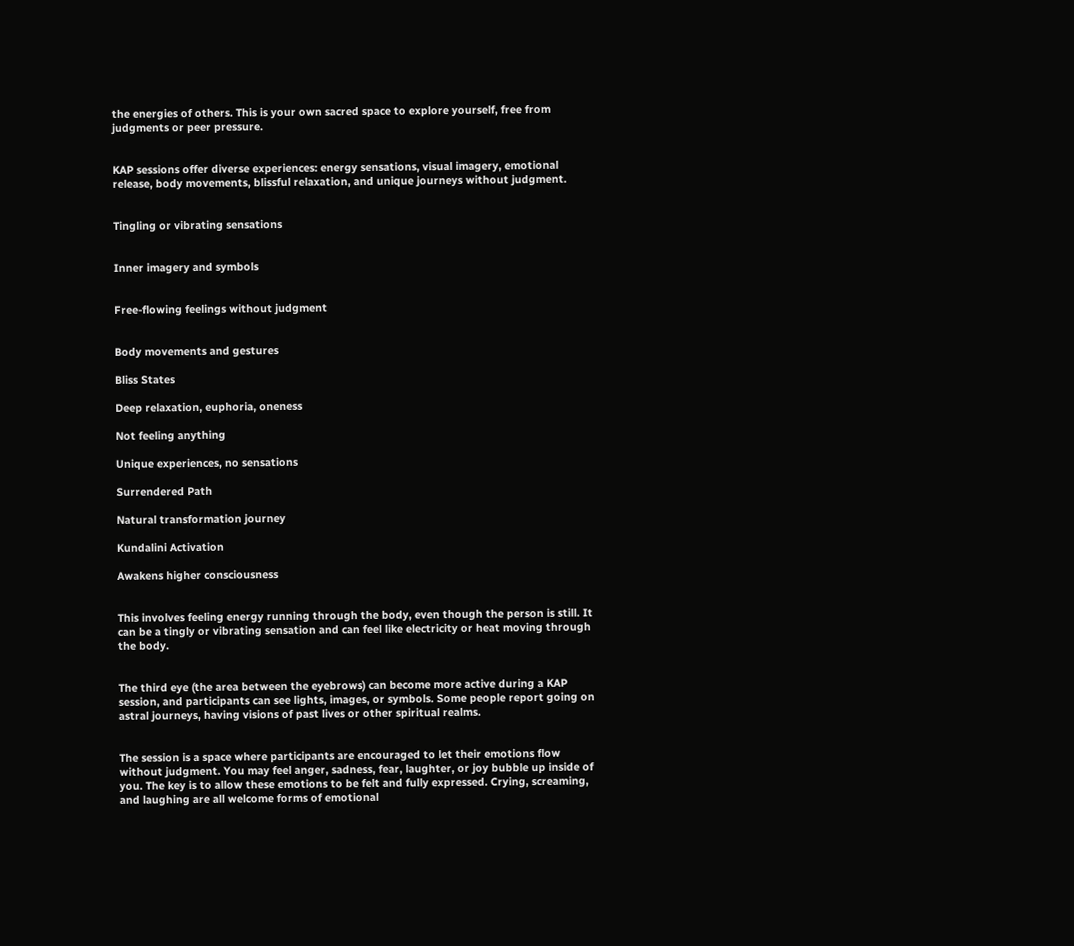the energies of others. This is your own sacred space to explore yourself, free from judgments or peer pressure.


KAP sessions offer diverse experiences: energy sensations, visual imagery, emotional release, body movements, blissful relaxation, and unique journeys without judgment.


Tingling or vibrating sensations


Inner imagery and symbols


Free-flowing feelings without judgment


Body movements and gestures

Bliss States

Deep relaxation, euphoria, oneness

Not feeling anything

Unique experiences, no sensations

Surrendered Path

Natural transformation journey

Kundalini Activation

Awakens higher consciousness


This involves feeling energy running through the body, even though the person is still. It can be a tingly or vibrating sensation and can feel like electricity or heat moving through the body.


The third eye (the area between the eyebrows) can become more active during a KAP session, and participants can see lights, images, or symbols. Some people report going on astral journeys, having visions of past lives or other spiritual realms.


The session is a space where participants are encouraged to let their emotions flow without judgment. You may feel anger, sadness, fear, laughter, or joy bubble up inside of you. The key is to allow these emotions to be felt and fully expressed. Crying, screaming, and laughing are all welcome forms of emotional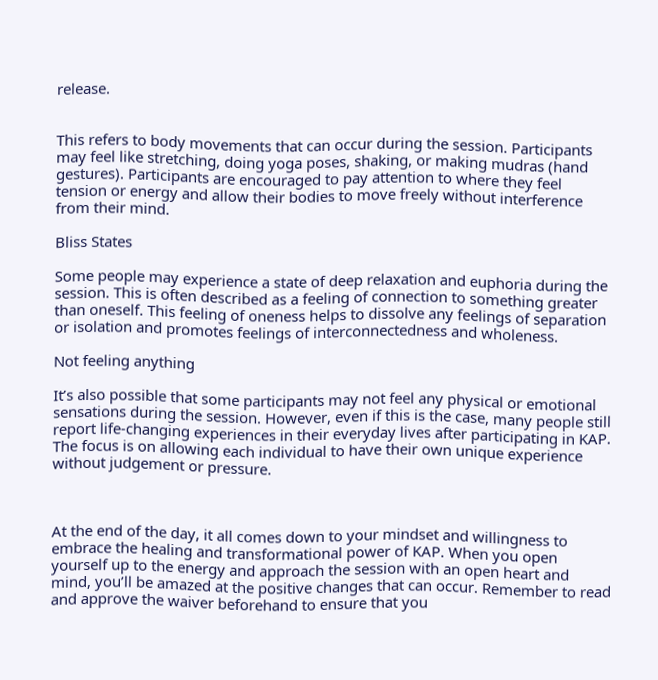release.


This refers to body movements that can occur during the session. Participants may feel like stretching, doing yoga poses, shaking, or making mudras (hand gestures). Participants are encouraged to pay attention to where they feel tension or energy and allow their bodies to move freely without interference from their mind.

Bliss States

Some people may experience a state of deep relaxation and euphoria during the session. This is often described as a feeling of connection to something greater than oneself. This feeling of oneness helps to dissolve any feelings of separation or isolation and promotes feelings of interconnectedness and wholeness.

Not feeling anything

It’s also possible that some participants may not feel any physical or emotional sensations during the session. However, even if this is the case, many people still report life-changing experiences in their everyday lives after participating in KAP. The focus is on allowing each individual to have their own unique experience without judgement or pressure.



At the end of the day, it all comes down to your mindset and willingness to embrace the healing and transformational power of KAP. When you open yourself up to the energy and approach the session with an open heart and mind, you’ll be amazed at the positive changes that can occur. Remember to read and approve the waiver beforehand to ensure that you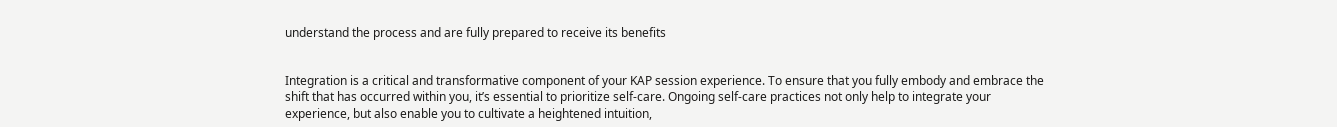understand the process and are fully prepared to receive its benefits


Integration is a critical and transformative component of your KAP session experience. To ensure that you fully embody and embrace the shift that has occurred within you, it’s essential to prioritize self-care. Ongoing self-care practices not only help to integrate your experience, but also enable you to cultivate a heightened intuition,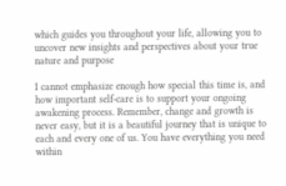which guides you throughout your life, allowing you to uncover new insights and perspectives about your true nature and purpose

I cannot emphasize enough how special this time is, and how important self-care is to support your ongoing awakening process. Remember, change and growth is never easy, but it is a beautiful journey that is unique to each and every one of us. You have everything you need within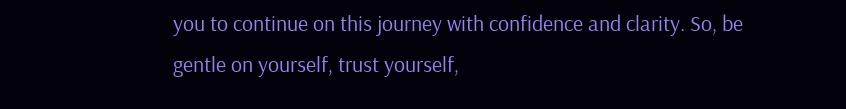you to continue on this journey with confidence and clarity. So, be gentle on yourself, trust yourself,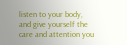listen to your body, and give yourself the care and attention you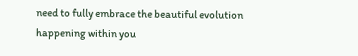need to fully embrace the beautiful evolution happening within you